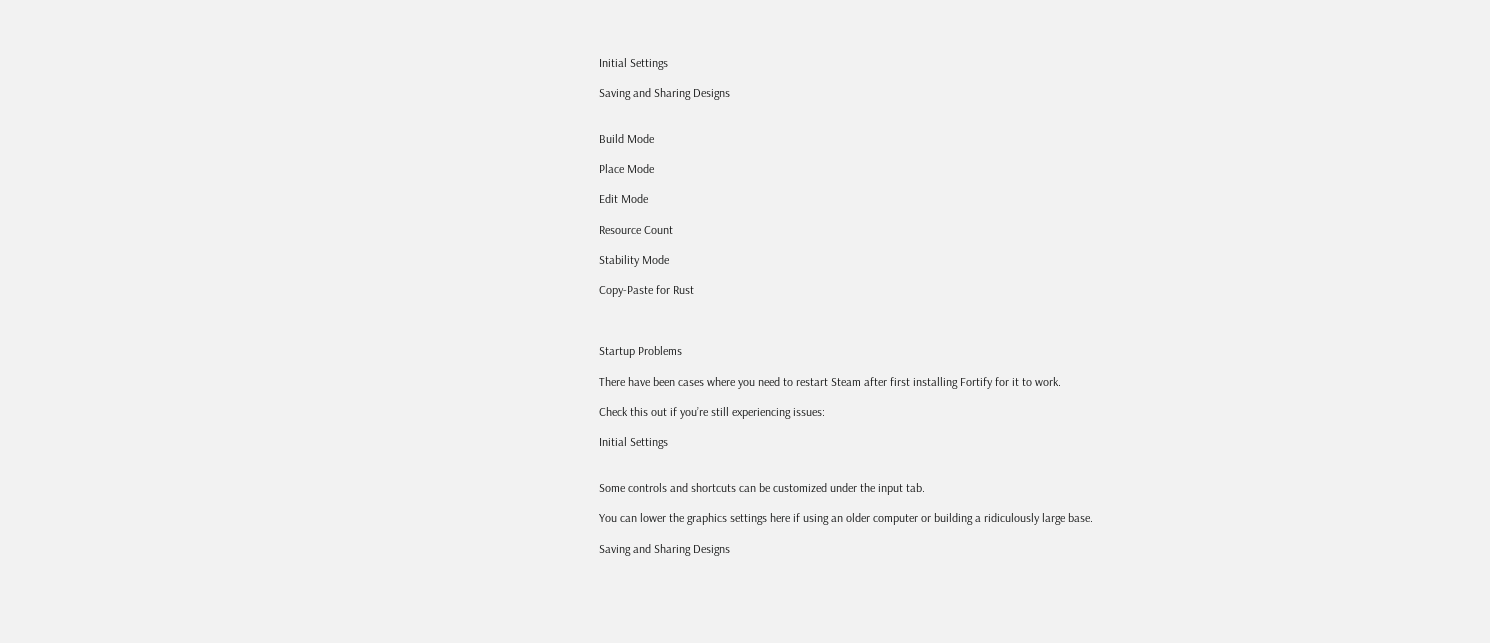Initial Settings

Saving and Sharing Designs


Build Mode

Place Mode

Edit Mode

Resource Count

Stability Mode

Copy-Paste for Rust



Startup Problems

There have been cases where you need to restart Steam after first installing Fortify for it to work.

Check this out if you’re still experiencing issues:

Initial Settings


Some controls and shortcuts can be customized under the input tab.

You can lower the graphics settings here if using an older computer or building a ridiculously large base.

Saving and Sharing Designs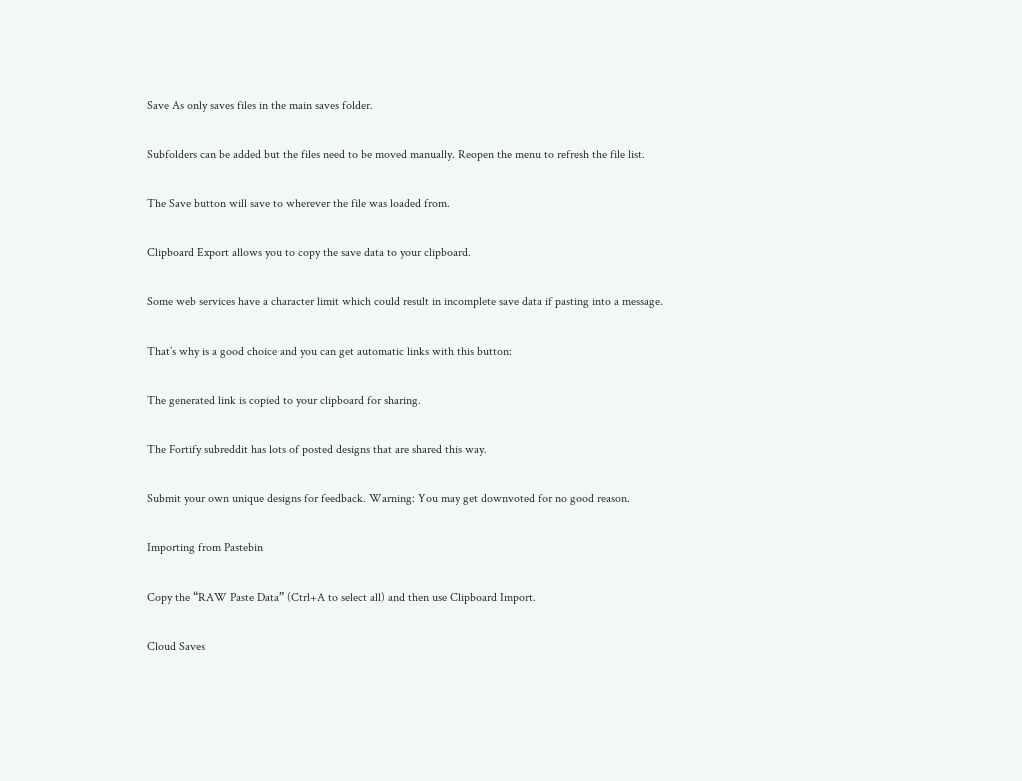Save As only saves files in the main saves folder.

Subfolders can be added but the files need to be moved manually. Reopen the menu to refresh the file list.

The Save button will save to wherever the file was loaded from.

Clipboard Export allows you to copy the save data to your clipboard.

Some web services have a character limit which could result in incomplete save data if pasting into a message.

That’s why is a good choice and you can get automatic links with this button:

The generated link is copied to your clipboard for sharing.

The Fortify subreddit has lots of posted designs that are shared this way.

Submit your own unique designs for feedback. Warning: You may get downvoted for no good reason.

Importing from Pastebin

Copy the “RAW Paste Data” (Ctrl+A to select all) and then use Clipboard Import.

Cloud Saves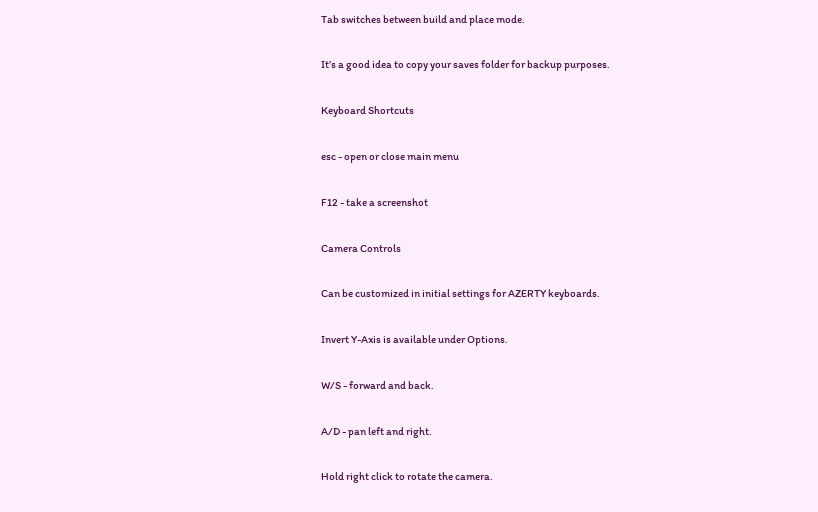Tab switches between build and place mode.

It’s a good idea to copy your saves folder for backup purposes.

Keyboard Shortcuts

esc - open or close main menu

F12 - take a screenshot

Camera Controls

Can be customized in initial settings for AZERTY keyboards.

Invert Y-Axis is available under Options.

W/S - forward and back.

A/D - pan left and right.

Hold right click to rotate the camera.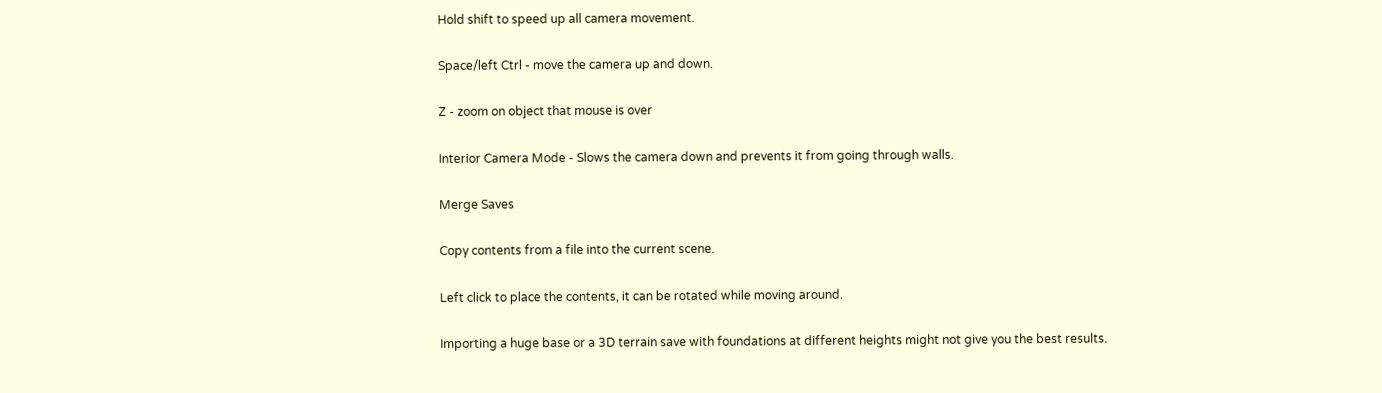Hold shift to speed up all camera movement.

Space/left Ctrl - move the camera up and down.

Z - zoom on object that mouse is over

Interior Camera Mode - Slows the camera down and prevents it from going through walls.

Merge Saves

Copy contents from a file into the current scene.

Left click to place the contents, it can be rotated while moving around.

Importing a huge base or a 3D terrain save with foundations at different heights might not give you the best results.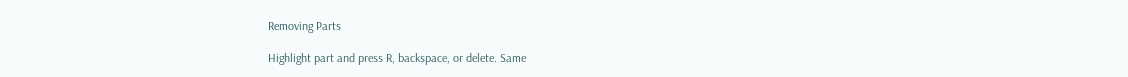Removing Parts

Highlight part and press R, backspace, or delete. Same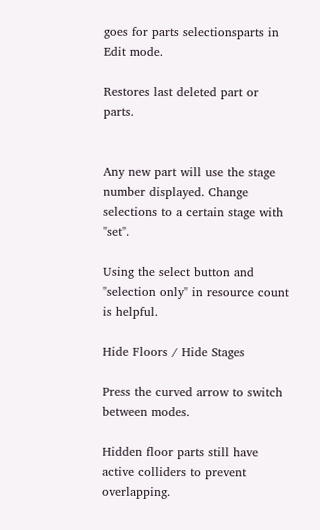goes for parts selectionsparts in Edit mode.

Restores last deleted part or parts.


Any new part will use the stage number displayed. Change selections to a certain stage with "set".

Using the select button and "selection only" in resource count is helpful.

Hide Floors / Hide Stages

Press the curved arrow to switch between modes.

Hidden floor parts still have active colliders to prevent overlapping.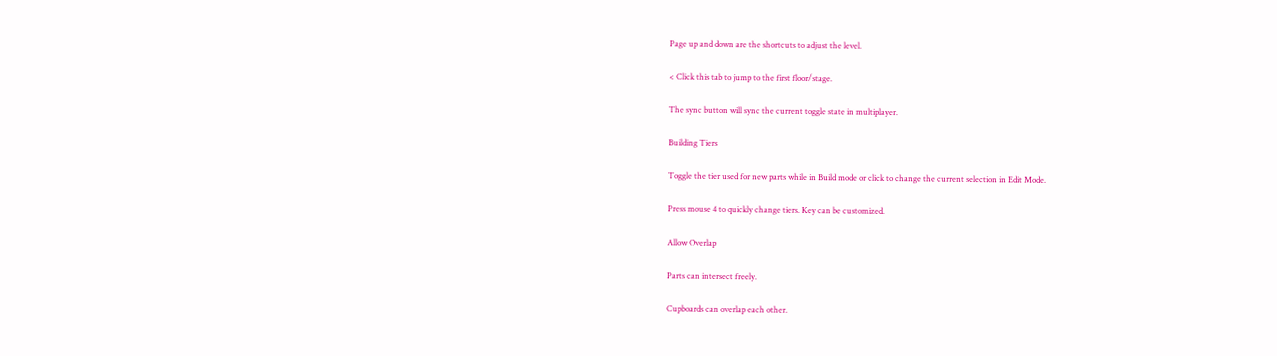Page up and down are the shortcuts to adjust the level.

< Click this tab to jump to the first floor/stage.

The sync button will sync the current toggle state in multiplayer.

Building Tiers

Toggle the tier used for new parts while in Build mode or click to change the current selection in Edit Mode.

Press mouse 4 to quickly change tiers. Key can be customized.

Allow Overlap

Parts can intersect freely.

Cupboards can overlap each other.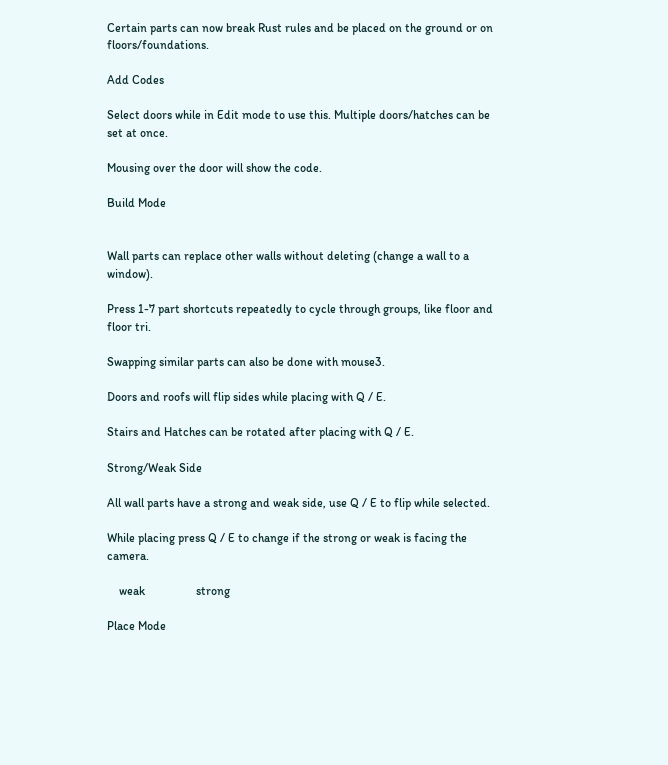Certain parts can now break Rust rules and be placed on the ground or on floors/foundations.

Add Codes

Select doors while in Edit mode to use this. Multiple doors/hatches can be set at once.

Mousing over the door will show the code.

Build Mode


Wall parts can replace other walls without deleting (change a wall to a window).

Press 1-7 part shortcuts repeatedly to cycle through groups, like floor and floor tri.

Swapping similar parts can also be done with mouse3.

Doors and roofs will flip sides while placing with Q / E.

Stairs and Hatches can be rotated after placing with Q / E.

Strong/Weak Side

All wall parts have a strong and weak side, use Q / E to flip while selected.

While placing press Q / E to change if the strong or weak is facing the camera.

    weak                 strong

Place Mode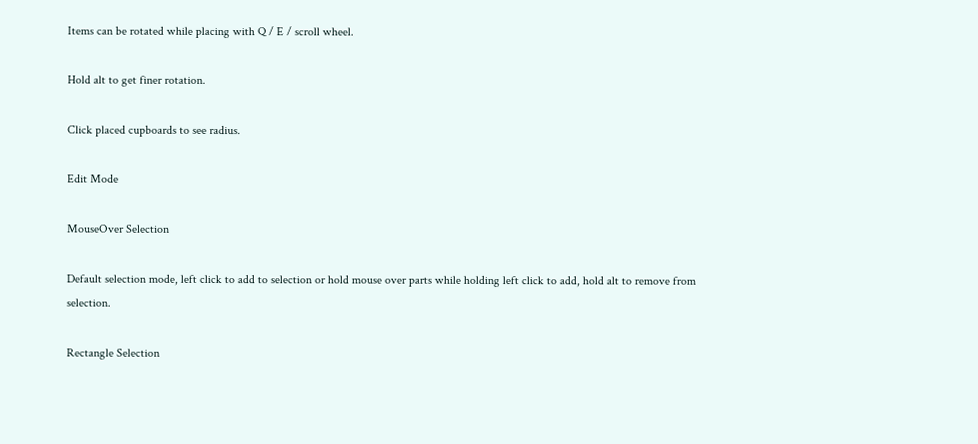Items can be rotated while placing with Q / E / scroll wheel.

Hold alt to get finer rotation.

Click placed cupboards to see radius.

Edit Mode

MouseOver Selection

Default selection mode, left click to add to selection or hold mouse over parts while holding left click to add, hold alt to remove from selection.

Rectangle Selection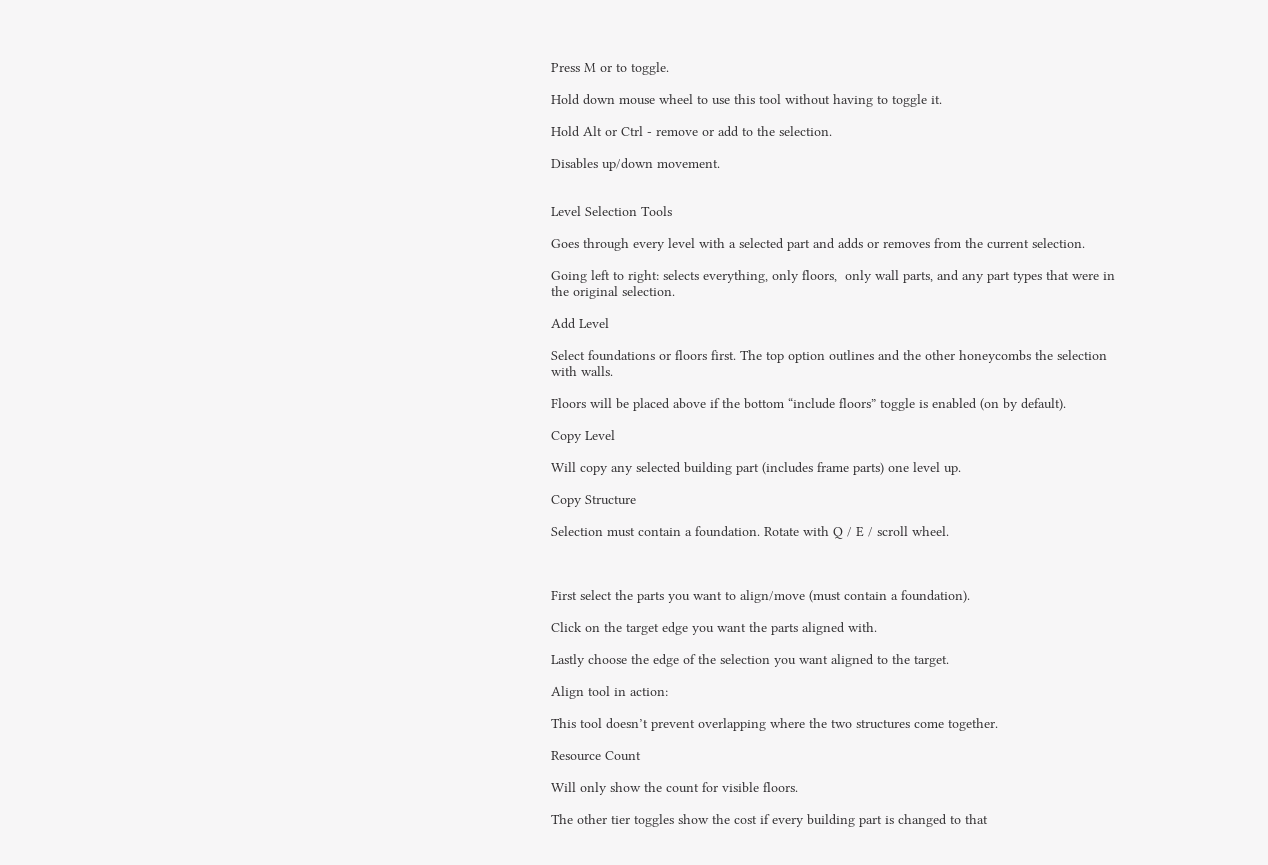Press M or to toggle.

Hold down mouse wheel to use this tool without having to toggle it.

Hold Alt or Ctrl - remove or add to the selection.

Disables up/down movement.


Level Selection Tools

Goes through every level with a selected part and adds or removes from the current selection.

Going left to right: selects everything, only floors,  only wall parts, and any part types that were in the original selection.

Add Level

Select foundations or floors first. The top option outlines and the other honeycombs the selection with walls.

Floors will be placed above if the bottom “include floors” toggle is enabled (on by default).

Copy Level

Will copy any selected building part (includes frame parts) one level up.

Copy Structure

Selection must contain a foundation. Rotate with Q / E / scroll wheel.



First select the parts you want to align/move (must contain a foundation).

Click on the target edge you want the parts aligned with.

Lastly choose the edge of the selection you want aligned to the target.

Align tool in action:

This tool doesn’t prevent overlapping where the two structures come together.

Resource Count

Will only show the count for visible floors.

The other tier toggles show the cost if every building part is changed to that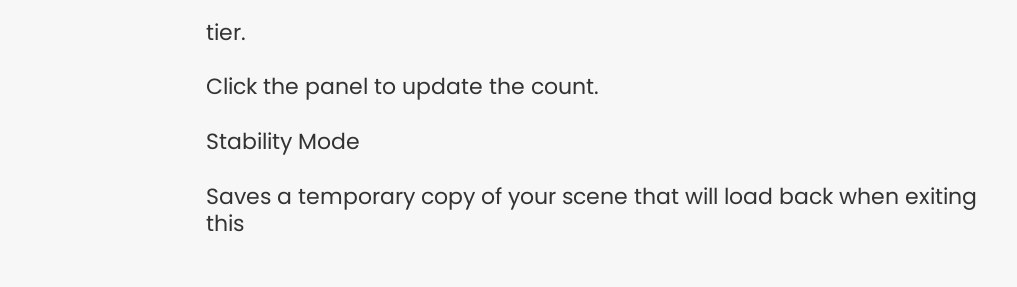tier.

Click the panel to update the count.

Stability Mode

Saves a temporary copy of your scene that will load back when exiting this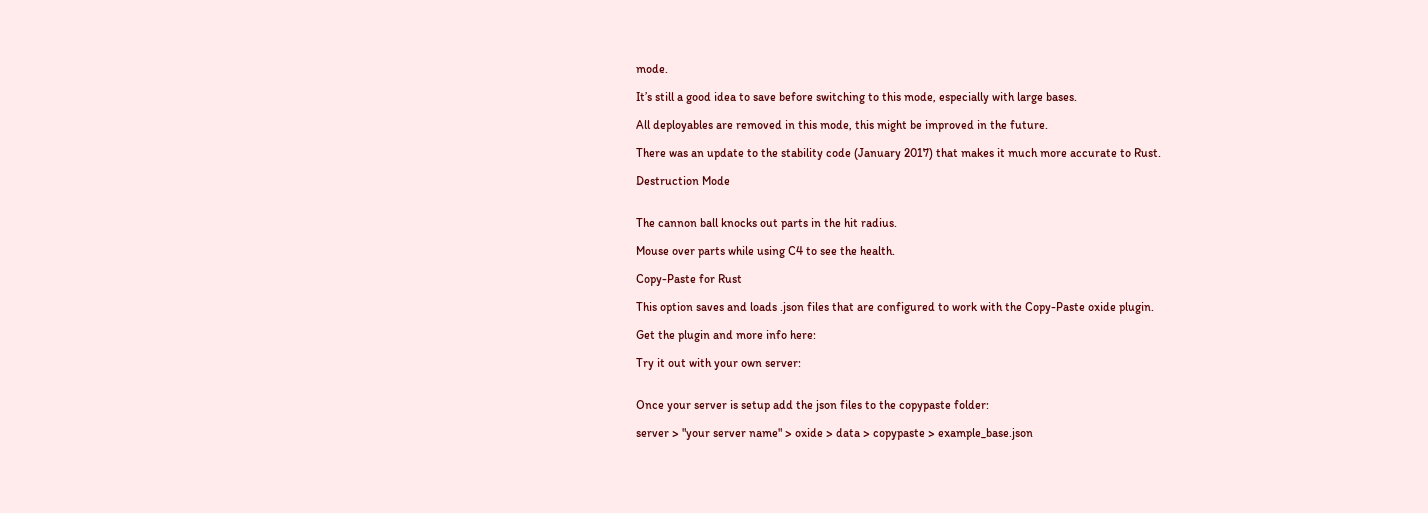mode.

It’s still a good idea to save before switching to this mode, especially with large bases.

All deployables are removed in this mode, this might be improved in the future.

There was an update to the stability code (January 2017) that makes it much more accurate to Rust.

Destruction Mode


The cannon ball knocks out parts in the hit radius.

Mouse over parts while using C4 to see the health.

Copy-Paste for Rust

This option saves and loads .json files that are configured to work with the Copy-Paste oxide plugin.

Get the plugin and more info here:

Try it out with your own server:


Once your server is setup add the json files to the copypaste folder:

server > "your server name" > oxide > data > copypaste > example_base.json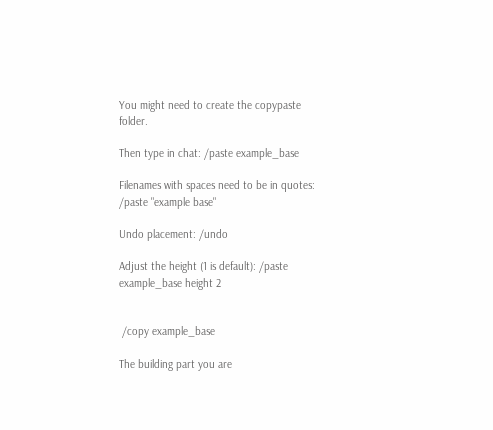You might need to create the copypaste folder.

Then type in chat: /paste example_base

Filenames with spaces need to be in quotes: /paste "example base"

Undo placement: /undo

Adjust the height (1 is default): /paste example_base height 2


 /copy example_base

The building part you are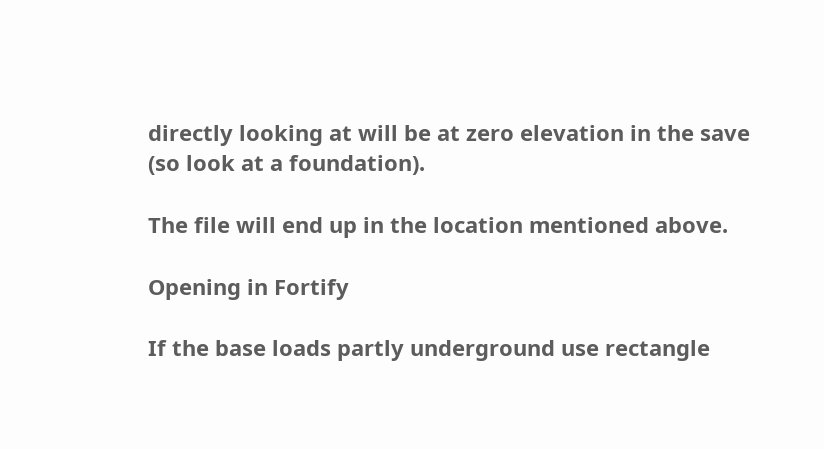directly looking at will be at zero elevation in the save (so look at a foundation).

The file will end up in the location mentioned above.

Opening in Fortify

If the base loads partly underground use rectangle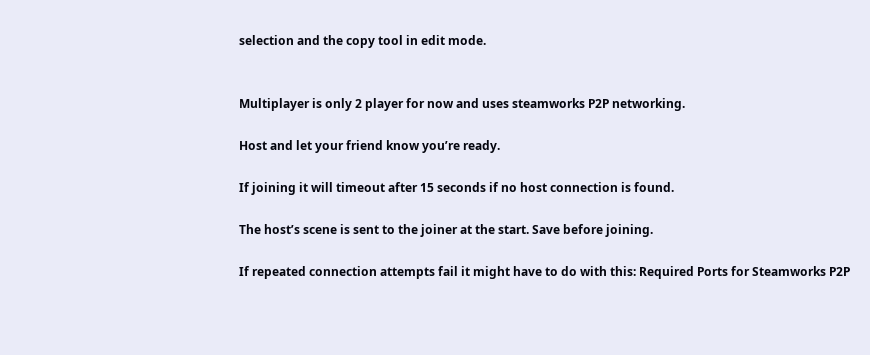selection and the copy tool in edit mode.


Multiplayer is only 2 player for now and uses steamworks P2P networking.

Host and let your friend know you’re ready.

If joining it will timeout after 15 seconds if no host connection is found.

The host’s scene is sent to the joiner at the start. Save before joining.

If repeated connection attempts fail it might have to do with this: Required Ports for Steamworks P2P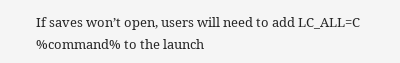If saves won’t open, users will need to add LC_ALL=C %command% to the launch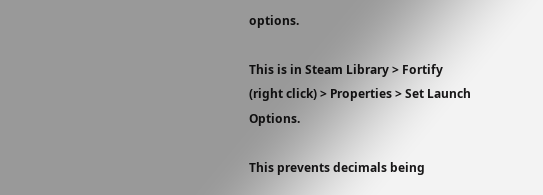options.

This is in Steam Library > Fortify (right click) > Properties > Set Launch Options.

This prevents decimals being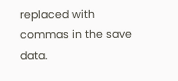replaced with commas in the save data.